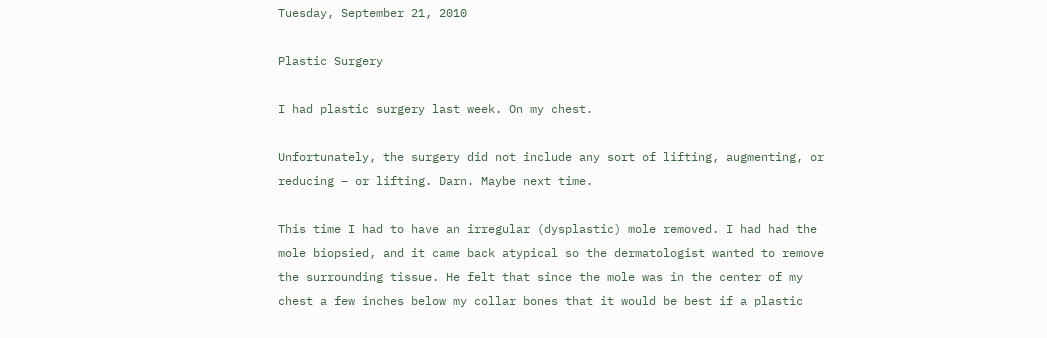Tuesday, September 21, 2010

Plastic Surgery

I had plastic surgery last week. On my chest.

Unfortunately, the surgery did not include any sort of lifting, augmenting, or reducing – or lifting. Darn. Maybe next time.

This time I had to have an irregular (dysplastic) mole removed. I had had the mole biopsied, and it came back atypical so the dermatologist wanted to remove the surrounding tissue. He felt that since the mole was in the center of my chest a few inches below my collar bones that it would be best if a plastic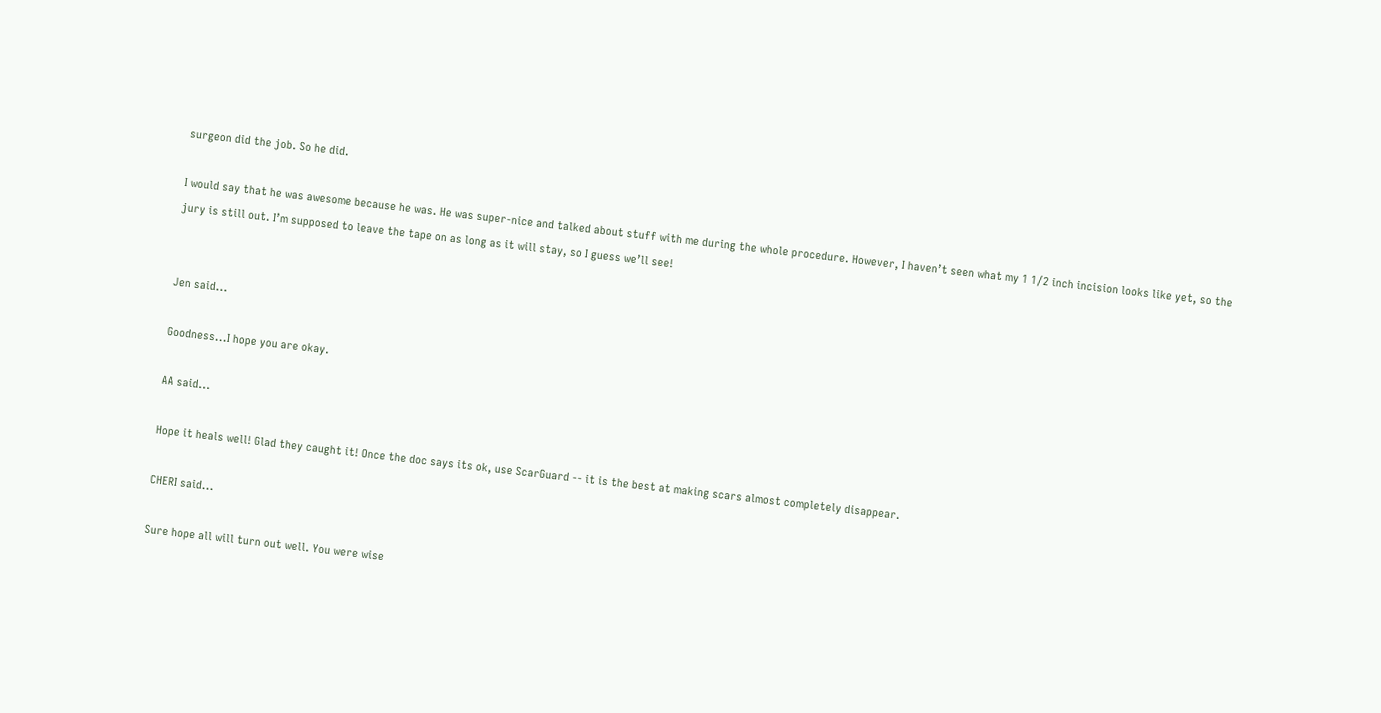surgeon did the job. So he did.

I would say that he was awesome because he was. He was super-nice and talked about stuff with me during the whole procedure. However, I haven’t seen what my 1 1/2 inch incision looks like yet, so the jury is still out. I’m supposed to leave the tape on as long as it will stay, so I guess we’ll see!


Jen said...

Goodness...I hope you are okay.

AA said...

Hope it heals well! Glad they caught it! Once the doc says its ok, use ScarGuard -- it is the best at making scars almost completely disappear.

CHERI said...

Sure hope all will turn out well. You were wise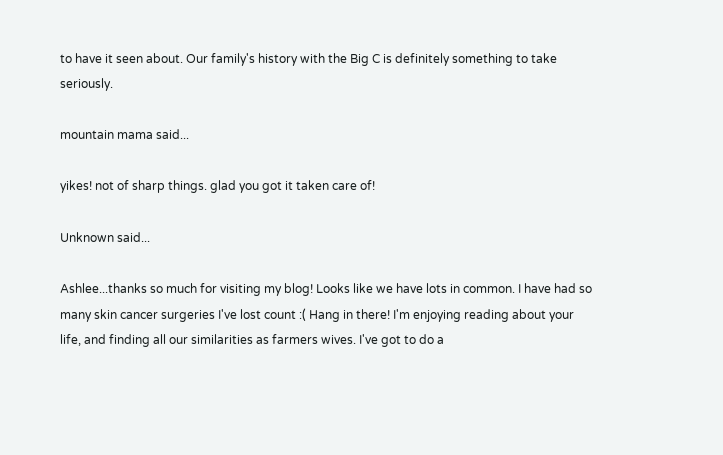to have it seen about. Our family's history with the Big C is definitely something to take seriously.

mountain mama said...

yikes! not of sharp things. glad you got it taken care of!

Unknown said...

Ashlee...thanks so much for visiting my blog! Looks like we have lots in common. I have had so many skin cancer surgeries I've lost count :( Hang in there! I'm enjoying reading about your life, and finding all our similarities as farmers wives. I've got to do a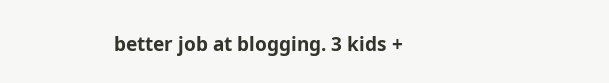better job at blogging. 3 kids +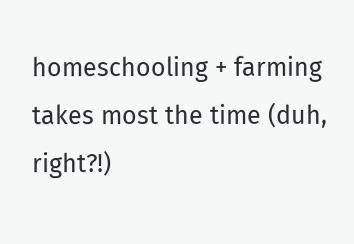homeschooling + farming takes most the time (duh, right?!)